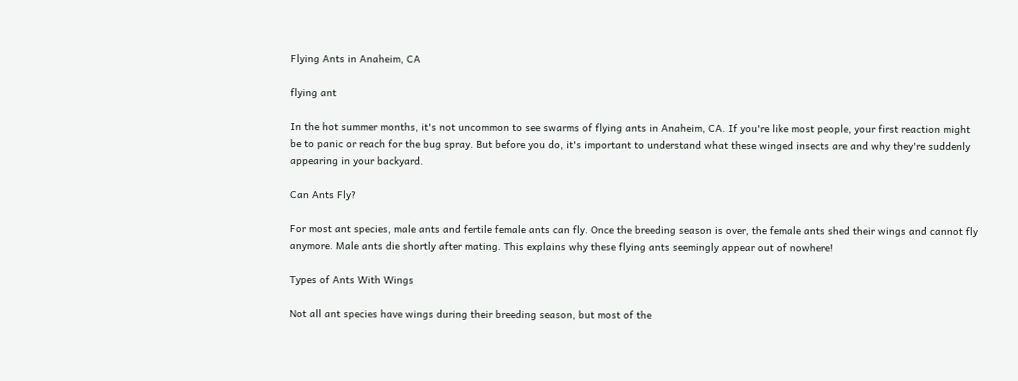Flying Ants in Anaheim, CA

flying ant

In the hot summer months, it's not uncommon to see swarms of flying ants in Anaheim, CA. If you're like most people, your first reaction might be to panic or reach for the bug spray. But before you do, it's important to understand what these winged insects are and why they're suddenly appearing in your backyard.

Can Ants Fly?

For most ant species, male ants and fertile female ants can fly. Once the breeding season is over, the female ants shed their wings and cannot fly anymore. Male ants die shortly after mating. This explains why these flying ants seemingly appear out of nowhere!

Types of Ants With Wings

Not all ant species have wings during their breeding season, but most of the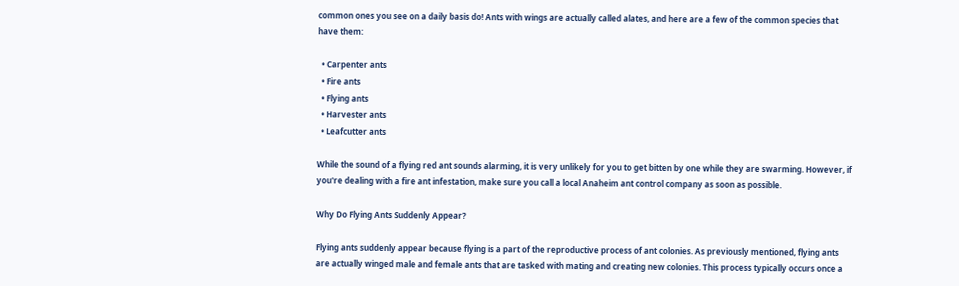common ones you see on a daily basis do! Ants with wings are actually called alates, and here are a few of the common species that have them:

  • Carpenter ants
  • Fire ants
  • Flying ants
  • Harvester ants
  • Leafcutter ants

While the sound of a flying red ant sounds alarming, it is very unlikely for you to get bitten by one while they are swarming. However, if you're dealing with a fire ant infestation, make sure you call a local Anaheim ant control company as soon as possible.

Why Do Flying Ants Suddenly Appear?

Flying ants suddenly appear because flying is a part of the reproductive process of ant colonies. As previously mentioned, flying ants are actually winged male and female ants that are tasked with mating and creating new colonies. This process typically occurs once a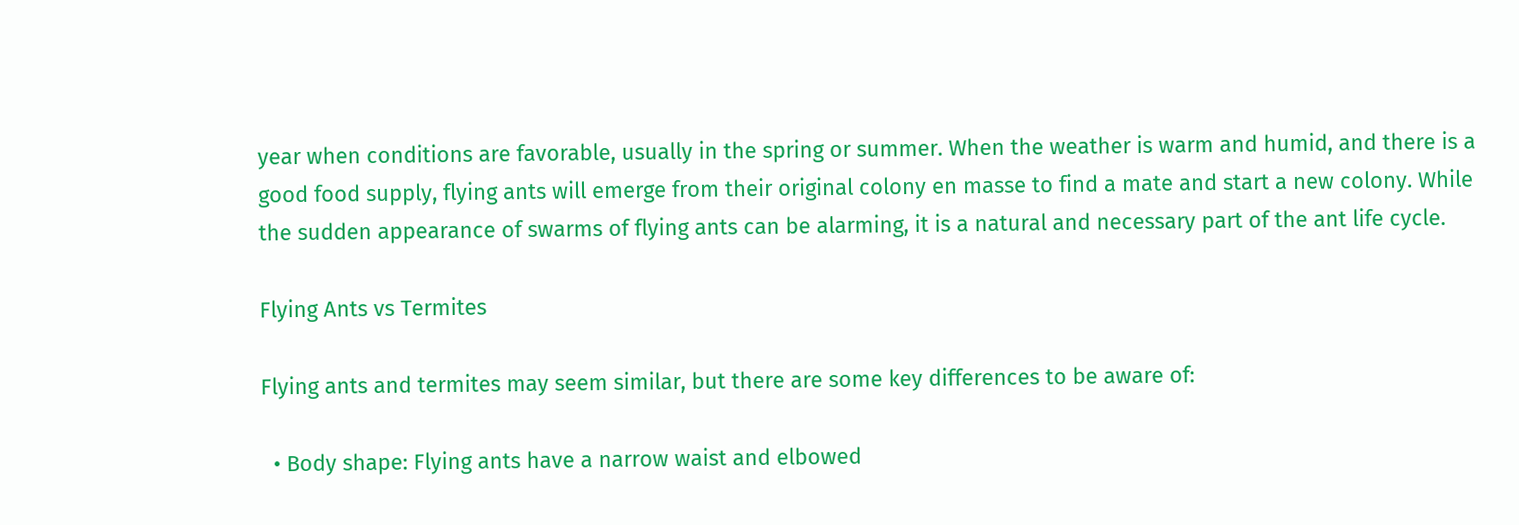year when conditions are favorable, usually in the spring or summer. When the weather is warm and humid, and there is a good food supply, flying ants will emerge from their original colony en masse to find a mate and start a new colony. While the sudden appearance of swarms of flying ants can be alarming, it is a natural and necessary part of the ant life cycle.

Flying Ants vs Termites

Flying ants and termites may seem similar, but there are some key differences to be aware of:

  • Body shape: Flying ants have a narrow waist and elbowed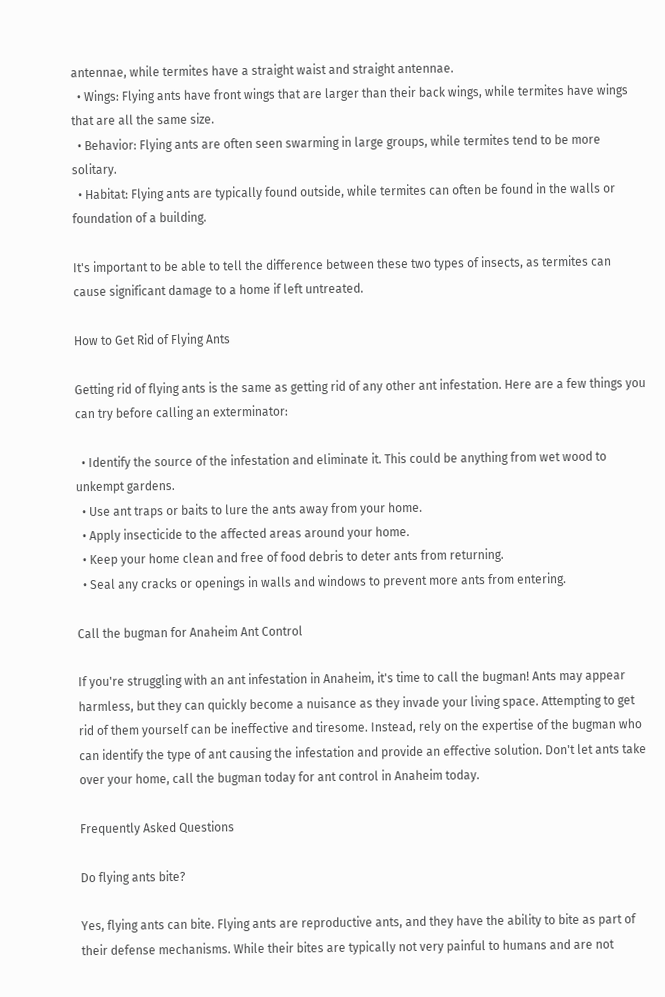antennae, while termites have a straight waist and straight antennae.
  • Wings: Flying ants have front wings that are larger than their back wings, while termites have wings that are all the same size.
  • Behavior: Flying ants are often seen swarming in large groups, while termites tend to be more solitary.
  • Habitat: Flying ants are typically found outside, while termites can often be found in the walls or foundation of a building.

It's important to be able to tell the difference between these two types of insects, as termites can cause significant damage to a home if left untreated.

How to Get Rid of Flying Ants

Getting rid of flying ants is the same as getting rid of any other ant infestation. Here are a few things you can try before calling an exterminator:

  • Identify the source of the infestation and eliminate it. This could be anything from wet wood to unkempt gardens.
  • Use ant traps or baits to lure the ants away from your home.
  • Apply insecticide to the affected areas around your home.
  • Keep your home clean and free of food debris to deter ants from returning.
  • Seal any cracks or openings in walls and windows to prevent more ants from entering.

Call the bugman for Anaheim Ant Control

If you're struggling with an ant infestation in Anaheim, it's time to call the bugman! Ants may appear harmless, but they can quickly become a nuisance as they invade your living space. Attempting to get rid of them yourself can be ineffective and tiresome. Instead, rely on the expertise of the bugman who can identify the type of ant causing the infestation and provide an effective solution. Don't let ants take over your home, call the bugman today for ant control in Anaheim today.

Frequently Asked Questions

Do flying ants bite?

Yes, flying ants can bite. Flying ants are reproductive ants, and they have the ability to bite as part of their defense mechanisms. While their bites are typically not very painful to humans and are not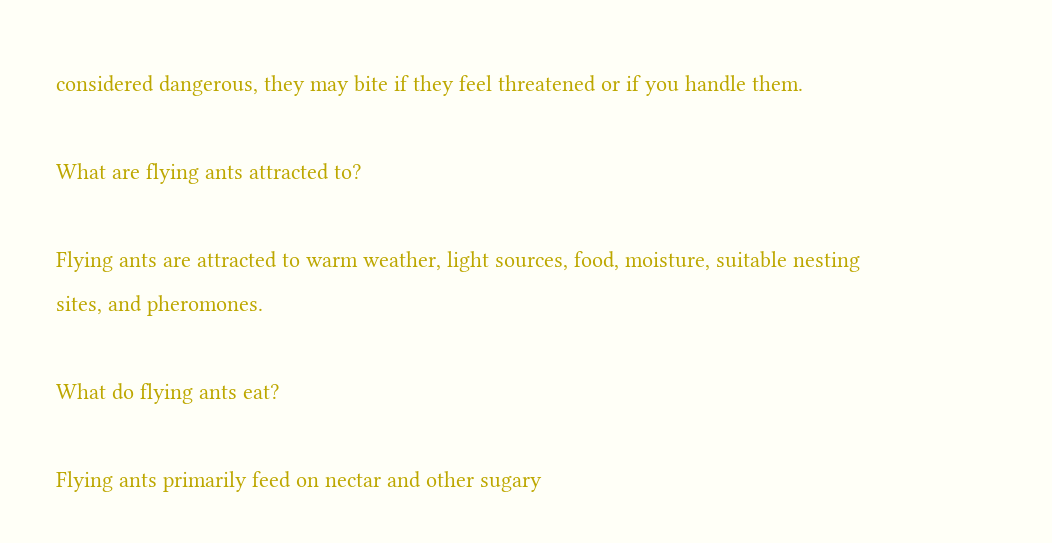considered dangerous, they may bite if they feel threatened or if you handle them.

What are flying ants attracted to?

Flying ants are attracted to warm weather, light sources, food, moisture, suitable nesting sites, and pheromones.

What do flying ants eat?

Flying ants primarily feed on nectar and other sugary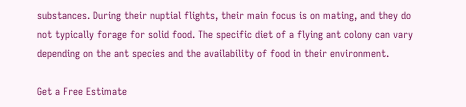substances. During their nuptial flights, their main focus is on mating, and they do not typically forage for solid food. The specific diet of a flying ant colony can vary depending on the ant species and the availability of food in their environment.

Get a Free Estimate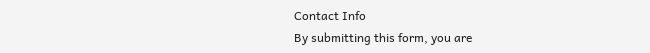Contact Info
By submitting this form, you are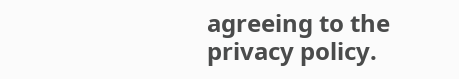agreeing to the privacy policy.